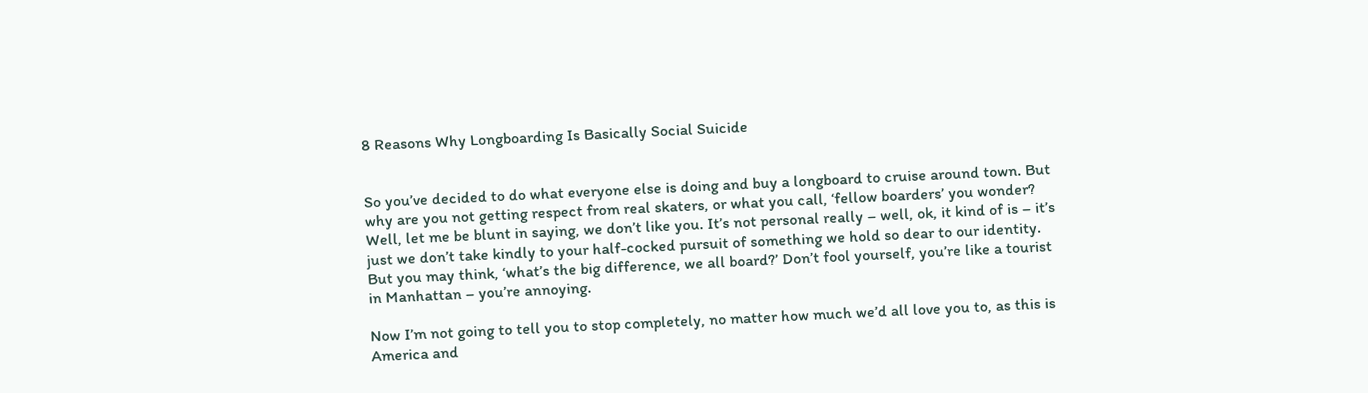8 Reasons Why Longboarding Is Basically Social Suicide


So you’ve decided to do what everyone else is doing and buy a longboard to cruise around town. But why are you not getting respect from real skaters, or what you call, ‘fellow boarders’ you wonder? Well, let me be blunt in saying, we don’t like you. It’s not personal really – well, ok, it kind of is – it’s just we don’t take kindly to your half-cocked pursuit of something we hold so dear to our identity. But you may think, ‘what’s the big difference, we all board?’ Don’t fool yourself, you’re like a tourist in Manhattan – you’re annoying.

Now I’m not going to tell you to stop completely, no matter how much we’d all love you to, as this is America and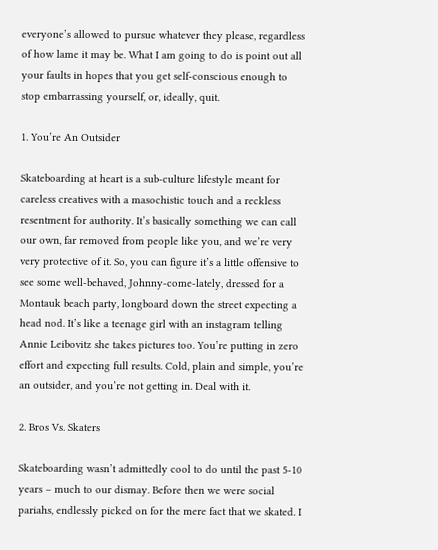everyone’s allowed to pursue whatever they please, regardless of how lame it may be. What I am going to do is point out all your faults in hopes that you get self-conscious enough to stop embarrassing yourself, or, ideally, quit.

1. You’re An Outsider

Skateboarding at heart is a sub-culture lifestyle meant for careless creatives with a masochistic touch and a reckless resentment for authority. It’s basically something we can call our own, far removed from people like you, and we’re very very protective of it. So, you can figure it’s a little offensive to see some well-behaved, Johnny-come-lately, dressed for a Montauk beach party, longboard down the street expecting a head nod. It’s like a teenage girl with an instagram telling Annie Leibovitz she takes pictures too. You’re putting in zero effort and expecting full results. Cold, plain and simple, you’re an outsider, and you’re not getting in. Deal with it.

2. Bros Vs. Skaters

Skateboarding wasn’t admittedly cool to do until the past 5-10 years – much to our dismay. Before then we were social pariahs, endlessly picked on for the mere fact that we skated. I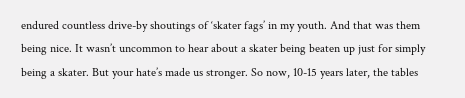endured countless drive-by shoutings of ‘skater fags’ in my youth. And that was them being nice. It wasn’t uncommon to hear about a skater being beaten up just for simply being a skater. But your hate’s made us stronger. So now, 10-15 years later, the tables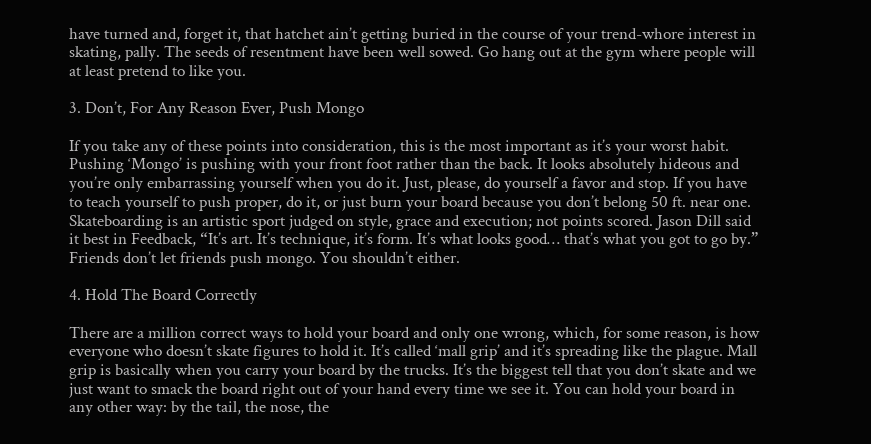have turned and, forget it, that hatchet ain’t getting buried in the course of your trend-whore interest in skating, pally. The seeds of resentment have been well sowed. Go hang out at the gym where people will at least pretend to like you.

3. Don’t, For Any Reason Ever, Push Mongo

If you take any of these points into consideration, this is the most important as it’s your worst habit. Pushing ‘Mongo’ is pushing with your front foot rather than the back. It looks absolutely hideous and you’re only embarrassing yourself when you do it. Just, please, do yourself a favor and stop. If you have to teach yourself to push proper, do it, or just burn your board because you don’t belong 50 ft. near one. Skateboarding is an artistic sport judged on style, grace and execution; not points scored. Jason Dill said it best in Feedback, “It’s art. It’s technique, it’s form. It’s what looks good… that’s what you got to go by.” Friends don’t let friends push mongo. You shouldn’t either.

4. Hold The Board Correctly

There are a million correct ways to hold your board and only one wrong, which, for some reason, is how everyone who doesn’t skate figures to hold it. It’s called ‘mall grip’ and it’s spreading like the plague. Mall grip is basically when you carry your board by the trucks. It’s the biggest tell that you don’t skate and we just want to smack the board right out of your hand every time we see it. You can hold your board in any other way: by the tail, the nose, the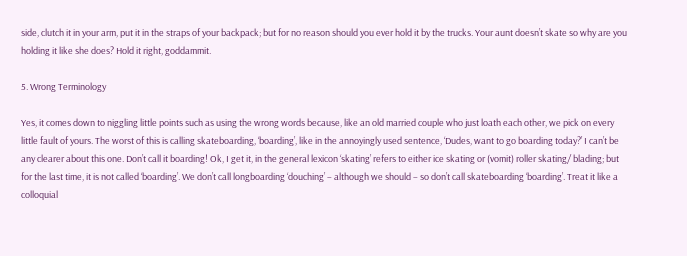side, clutch it in your arm, put it in the straps of your backpack; but for no reason should you ever hold it by the trucks. Your aunt doesn’t skate so why are you holding it like she does? Hold it right, goddammit.

5. Wrong Terminology

Yes, it comes down to niggling little points such as using the wrong words because, like an old married couple who just loath each other, we pick on every little fault of yours. The worst of this is calling skateboarding, ‘boarding’, like in the annoyingly used sentence, ‘Dudes, want to go boarding today?’ I can’t be any clearer about this one. Don’t call it boarding! Ok, I get it, in the general lexicon ‘skating’ refers to either ice skating or (vomit) roller skating/ blading; but for the last time, it is not called ‘boarding’. We don’t call longboarding ‘douching’ – although we should – so don’t call skateboarding ‘boarding’. Treat it like a colloquial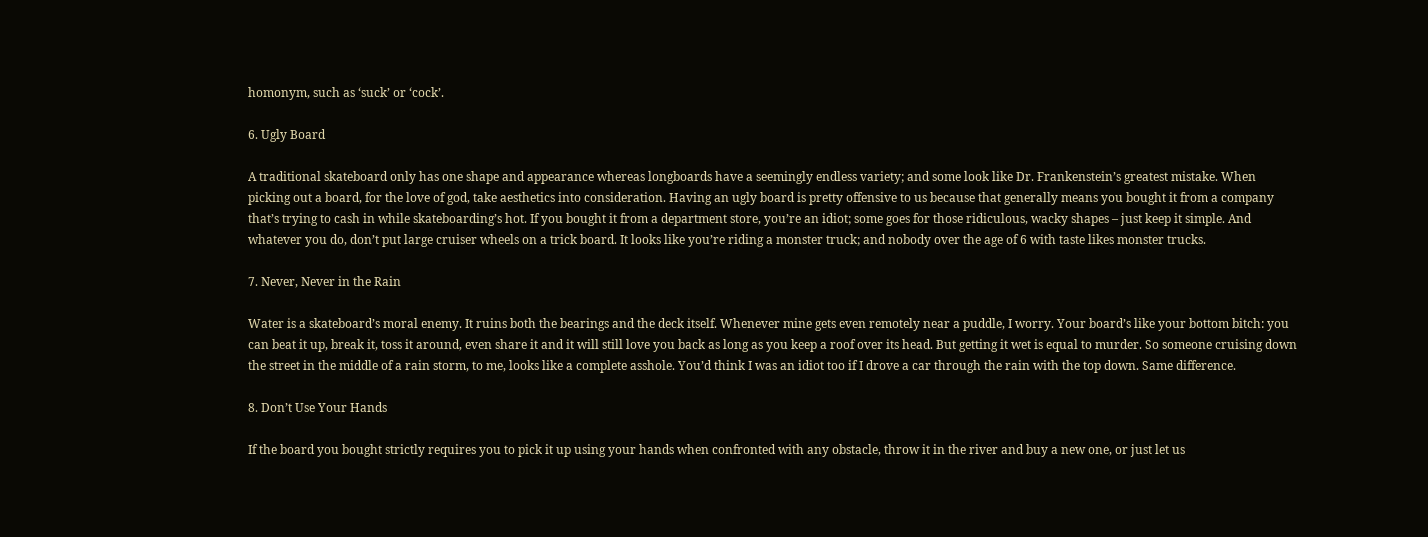homonym, such as ‘suck’ or ‘cock’.

6. Ugly Board

A traditional skateboard only has one shape and appearance whereas longboards have a seemingly endless variety; and some look like Dr. Frankenstein’s greatest mistake. When picking out a board, for the love of god, take aesthetics into consideration. Having an ugly board is pretty offensive to us because that generally means you bought it from a company that’s trying to cash in while skateboarding’s hot. If you bought it from a department store, you’re an idiot; some goes for those ridiculous, wacky shapes – just keep it simple. And whatever you do, don’t put large cruiser wheels on a trick board. It looks like you’re riding a monster truck; and nobody over the age of 6 with taste likes monster trucks.

7. Never, Never in the Rain

Water is a skateboard’s moral enemy. It ruins both the bearings and the deck itself. Whenever mine gets even remotely near a puddle, I worry. Your board’s like your bottom bitch: you can beat it up, break it, toss it around, even share it and it will still love you back as long as you keep a roof over its head. But getting it wet is equal to murder. So someone cruising down the street in the middle of a rain storm, to me, looks like a complete asshole. You’d think I was an idiot too if I drove a car through the rain with the top down. Same difference.

8. Don’t Use Your Hands

If the board you bought strictly requires you to pick it up using your hands when confronted with any obstacle, throw it in the river and buy a new one, or just let us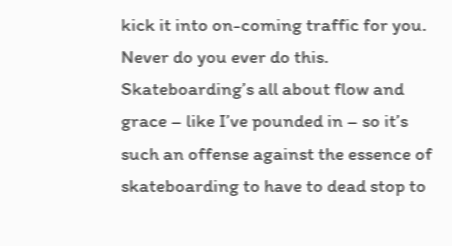kick it into on-coming traffic for you. Never do you ever do this. Skateboarding’s all about flow and grace – like I’ve pounded in – so it’s such an offense against the essence of skateboarding to have to dead stop to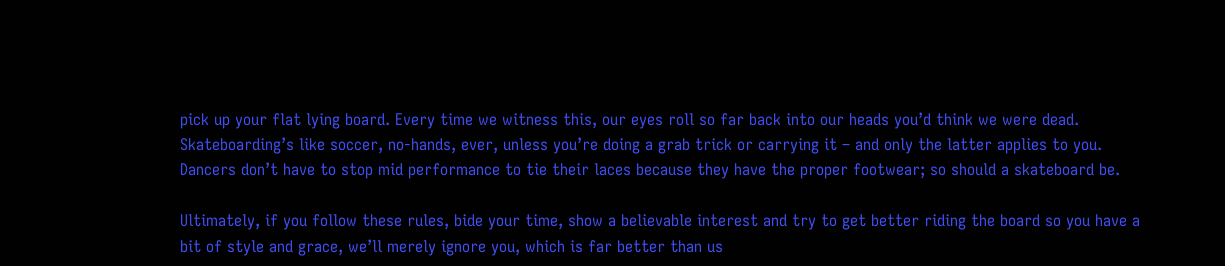pick up your flat lying board. Every time we witness this, our eyes roll so far back into our heads you’d think we were dead. Skateboarding’s like soccer, no-hands, ever, unless you’re doing a grab trick or carrying it – and only the latter applies to you. Dancers don’t have to stop mid performance to tie their laces because they have the proper footwear; so should a skateboard be.

Ultimately, if you follow these rules, bide your time, show a believable interest and try to get better riding the board so you have a bit of style and grace, we’ll merely ignore you, which is far better than us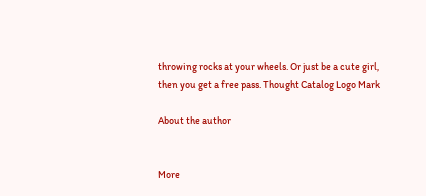throwing rocks at your wheels. Or just be a cute girl, then you get a free pass. Thought Catalog Logo Mark

About the author


More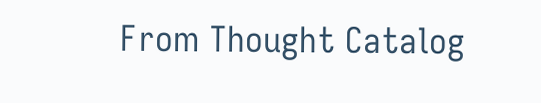From Thought Catalog